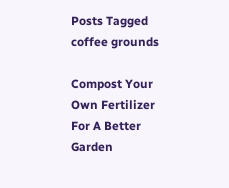Posts Tagged coffee grounds

Compost Your Own Fertilizer For A Better Garden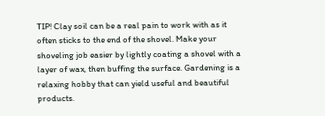TIP! Clay soil can be a real pain to work with as it often sticks to the end of the shovel. Make your shoveling job easier by lightly coating a shovel with a layer of wax, then buffing the surface. Gardening is a relaxing hobby that can yield useful and beautiful products.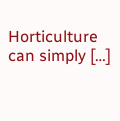Horticulture can simply […]